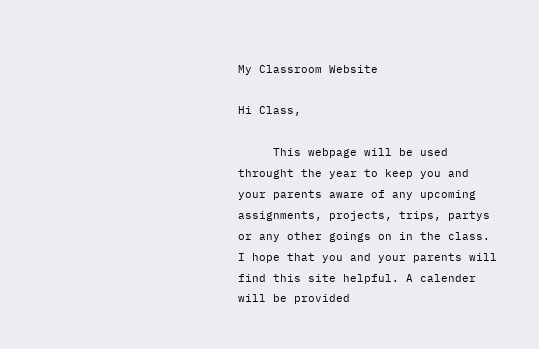My Classroom Website

Hi Class,

     This webpage will be used throught the year to keep you and your parents aware of any upcoming assignments, projects, trips, partys or any other goings on in the class. I hope that you and your parents will find this site helpful. A calender will be provided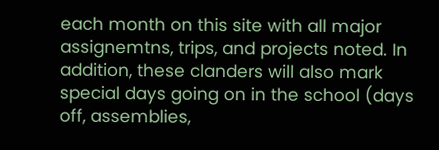each month on this site with all major assignemtns, trips, and projects noted. In addition, these clanders will also mark special days going on in the school (days off, assemblies,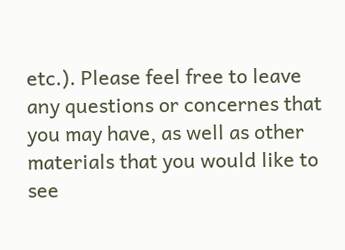etc.). Please feel free to leave any questions or concernes that you may have, as well as other materials that you would like to see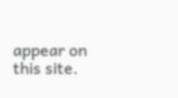appear on this site.